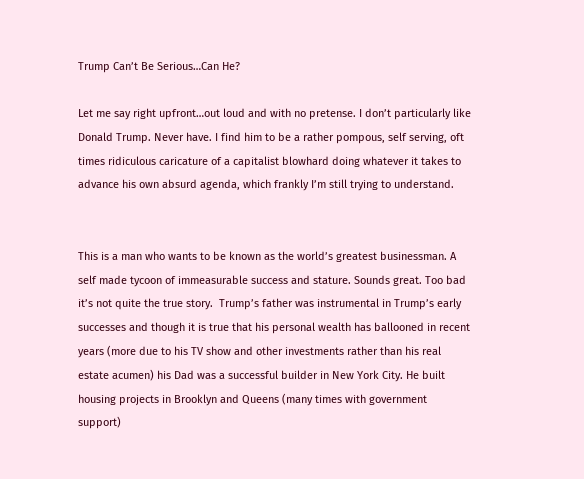Trump Can’t Be Serious…Can He?

Let me say right upfront…out loud and with no pretense. I don’t particularly like Donald Trump. Never have. I find him to be a rather pompous, self serving, oft times ridiculous caricature of a capitalist blowhard doing whatever it takes to advance his own absurd agenda, which frankly I’m still trying to understand.


This is a man who wants to be known as the world’s greatest businessman. A self made tycoon of immeasurable success and stature. Sounds great. Too bad it’s not quite the true story.  Trump’s father was instrumental in Trump’s early successes and though it is true that his personal wealth has ballooned in recent years (more due to his TV show and other investments rather than his real estate acumen) his Dad was a successful builder in New York City. He built housing projects in Brooklyn and Queens (many times with government support)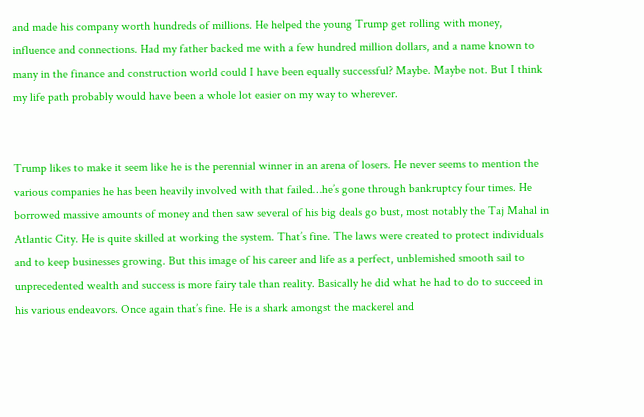and made his company worth hundreds of millions. He helped the young Trump get rolling with money, influence and connections. Had my father backed me with a few hundred million dollars, and a name known to many in the finance and construction world could I have been equally successful? Maybe. Maybe not. But I think my life path probably would have been a whole lot easier on my way to wherever.


Trump likes to make it seem like he is the perennial winner in an arena of losers. He never seems to mention the various companies he has been heavily involved with that failed…he’s gone through bankruptcy four times. He borrowed massive amounts of money and then saw several of his big deals go bust, most notably the Taj Mahal in Atlantic City. He is quite skilled at working the system. That’s fine. The laws were created to protect individuals and to keep businesses growing. But this image of his career and life as a perfect, unblemished smooth sail to unprecedented wealth and success is more fairy tale than reality. Basically he did what he had to do to succeed in his various endeavors. Once again that’s fine. He is a shark amongst the mackerel and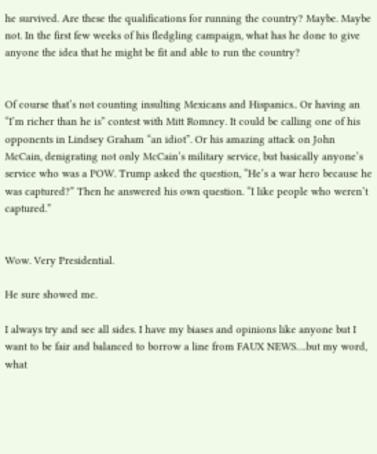he survived. Are these the qualifications for running the country? Maybe. Maybe not. In the first few weeks of his fledgling campaign, what has he done to give anyone the idea that he might be fit and able to run the country?


Of course that’s not counting insulting Mexicans and Hispanics.. Or having an “I’m richer than he is” contest with Mitt Romney. It could be calling one of his opponents in Lindsey Graham “an idiot”. Or his amazing attack on John McCain, denigrating not only McCain’s military service, but basically anyone’s service who was a POW. Trump asked the question, “He’s a war hero because he was captured?” Then he answered his own question. “I like people who weren’t captured.”


Wow. Very Presidential.

He sure showed me.

I always try and see all sides. I have my biases and opinions like anyone but I want to be fair and balanced to borrow a line from FAUX NEWS….but my word, what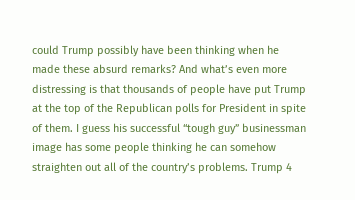could Trump possibly have been thinking when he made these absurd remarks? And what’s even more distressing is that thousands of people have put Trump at the top of the Republican polls for President in spite of them. I guess his successful “tough guy” businessman image has some people thinking he can somehow straighten out all of the country’s problems. Trump 4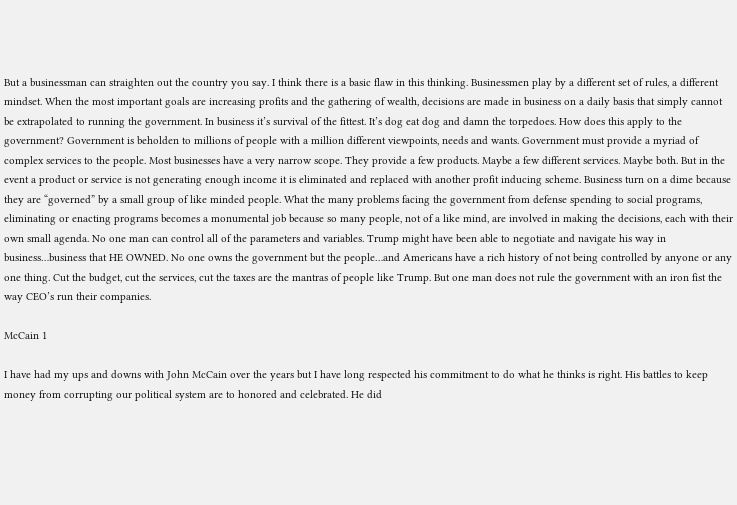But a businessman can straighten out the country you say. I think there is a basic flaw in this thinking. Businessmen play by a different set of rules, a different mindset. When the most important goals are increasing profits and the gathering of wealth, decisions are made in business on a daily basis that simply cannot be extrapolated to running the government. In business it’s survival of the fittest. It’s dog eat dog and damn the torpedoes. How does this apply to the government? Government is beholden to millions of people with a million different viewpoints, needs and wants. Government must provide a myriad of complex services to the people. Most businesses have a very narrow scope. They provide a few products. Maybe a few different services. Maybe both. But in the event a product or service is not generating enough income it is eliminated and replaced with another profit inducing scheme. Business turn on a dime because they are “governed” by a small group of like minded people. What the many problems facing the government from defense spending to social programs, eliminating or enacting programs becomes a monumental job because so many people, not of a like mind, are involved in making the decisions, each with their own small agenda. No one man can control all of the parameters and variables. Trump might have been able to negotiate and navigate his way in business…business that HE OWNED. No one owns the government but the people…and Americans have a rich history of not being controlled by anyone or any one thing. Cut the budget, cut the services, cut the taxes are the mantras of people like Trump. But one man does not rule the government with an iron fist the way CEO’s run their companies.

McCain 1

I have had my ups and downs with John McCain over the years but I have long respected his commitment to do what he thinks is right. His battles to keep money from corrupting our political system are to honored and celebrated. He did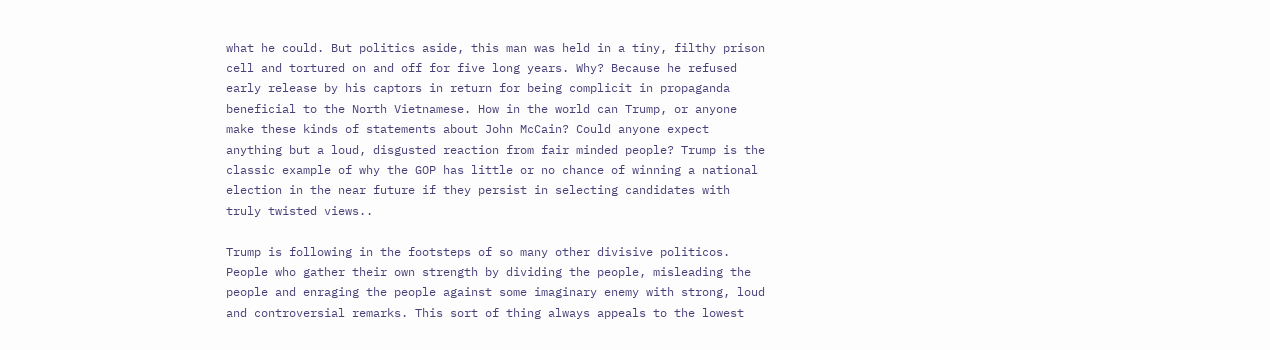what he could. But politics aside, this man was held in a tiny, filthy prison cell and tortured on and off for five long years. Why? Because he refused early release by his captors in return for being complicit in propaganda beneficial to the North Vietnamese. How in the world can Trump, or anyone make these kinds of statements about John McCain? Could anyone expect anything but a loud, disgusted reaction from fair minded people? Trump is the classic example of why the GOP has little or no chance of winning a national election in the near future if they persist in selecting candidates with truly twisted views..

Trump is following in the footsteps of so many other divisive politicos. People who gather their own strength by dividing the people, misleading the people and enraging the people against some imaginary enemy with strong, loud and controversial remarks. This sort of thing always appeals to the lowest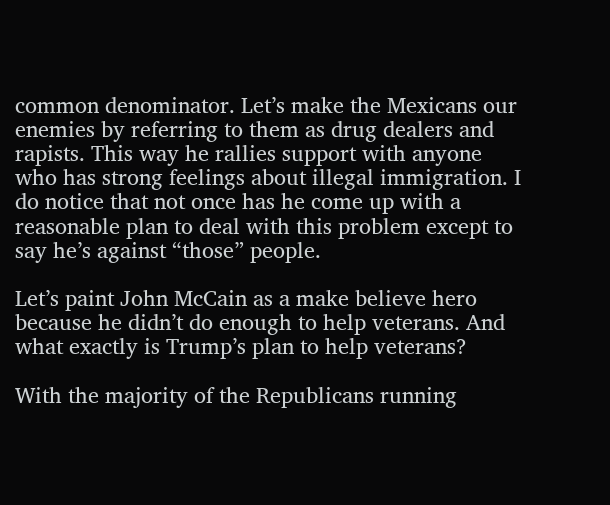common denominator. Let’s make the Mexicans our enemies by referring to them as drug dealers and rapists. This way he rallies support with anyone who has strong feelings about illegal immigration. I do notice that not once has he come up with a reasonable plan to deal with this problem except to say he’s against “those” people.

Let’s paint John McCain as a make believe hero because he didn’t do enough to help veterans. And what exactly is Trump’s plan to help veterans?

With the majority of the Republicans running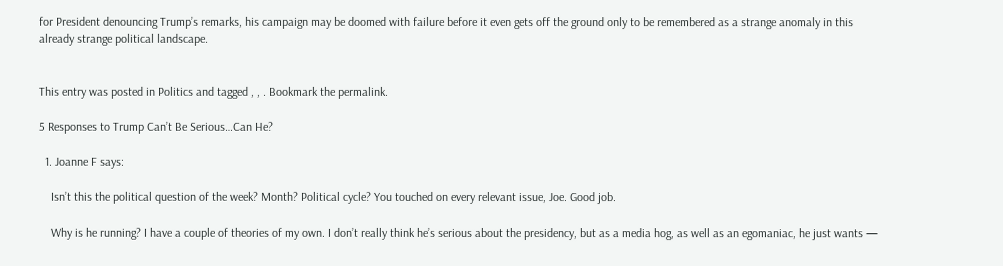for President denouncing Trump’s remarks, his campaign may be doomed with failure before it even gets off the ground only to be remembered as a strange anomaly in this already strange political landscape.


This entry was posted in Politics and tagged , , . Bookmark the permalink.

5 Responses to Trump Can’t Be Serious…Can He?

  1. Joanne F says:

    Isn’t this the political question of the week? Month? Political cycle? You touched on every relevant issue, Joe. Good job.

    Why is he running? I have a couple of theories of my own. I don’t really think he’s serious about the presidency, but as a media hog, as well as an egomaniac, he just wants —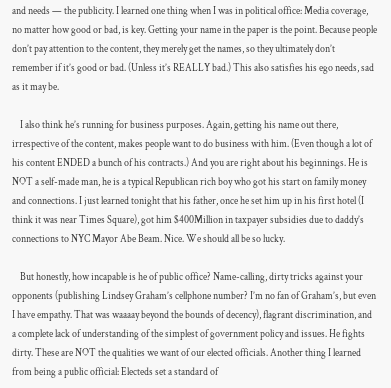and needs — the publicity. I learned one thing when I was in political office: Media coverage, no matter how good or bad, is key. Getting your name in the paper is the point. Because people don’t pay attention to the content, they merely get the names, so they ultimately don’t remember if it’s good or bad. (Unless it’s REALLY bad.) This also satisfies his ego needs, sad as it may be.

    I also think he’s running for business purposes. Again, getting his name out there, irrespective of the content, makes people want to do business with him. (Even though a lot of his content ENDED a bunch of his contracts.) And you are right about his beginnings. He is NOT a self-made man, he is a typical Republican rich boy who got his start on family money and connections. I just learned tonight that his father, once he set him up in his first hotel (I think it was near Times Square), got him $400Million in taxpayer subsidies due to daddy’s connections to NYC Mayor Abe Beam. Nice. We should all be so lucky.

    But honestly, how incapable is he of public office? Name-calling, dirty tricks against your opponents (publishing Lindsey Graham’s cellphone number? I’m no fan of Graham’s, but even I have empathy. That was waaaay beyond the bounds of decency), flagrant discrimination, and a complete lack of understanding of the simplest of government policy and issues. He fights dirty. These are NOT the qualities we want of our elected officials. Another thing I learned from being a public official: Electeds set a standard of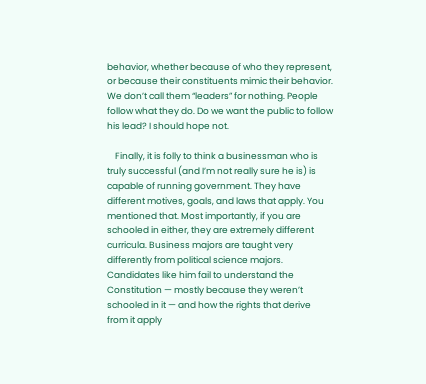behavior, whether because of who they represent, or because their constituents mimic their behavior. We don’t call them “leaders” for nothing. People follow what they do. Do we want the public to follow his lead? I should hope not.

    Finally, it is folly to think a businessman who is truly successful (and I’m not really sure he is) is capable of running government. They have different motives, goals, and laws that apply. You mentioned that. Most importantly, if you are schooled in either, they are extremely different curricula. Business majors are taught very differently from political science majors. Candidates like him fail to understand the Constitution — mostly because they weren’t schooled in it — and how the rights that derive from it apply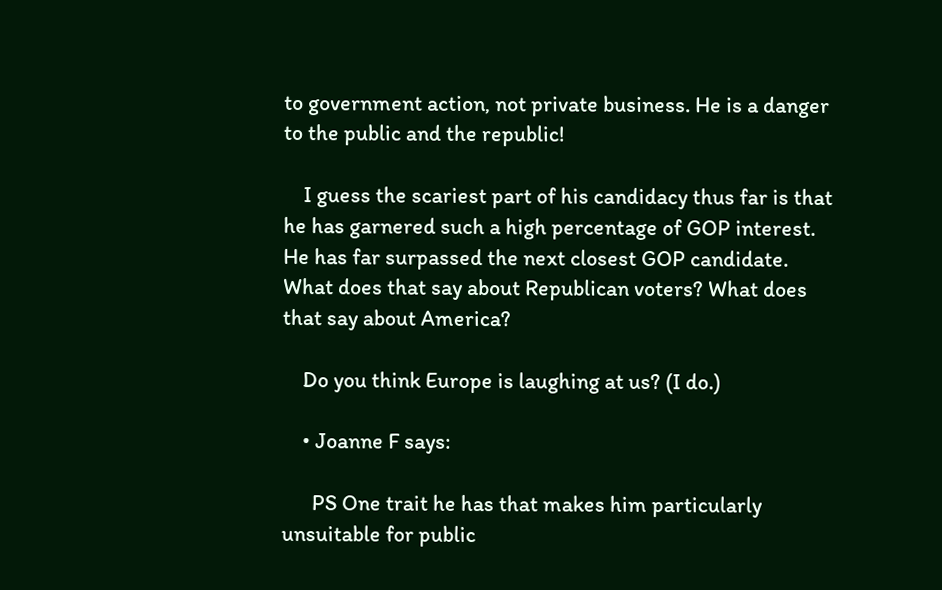to government action, not private business. He is a danger to the public and the republic!

    I guess the scariest part of his candidacy thus far is that he has garnered such a high percentage of GOP interest. He has far surpassed the next closest GOP candidate. What does that say about Republican voters? What does that say about America?

    Do you think Europe is laughing at us? (I do.)

    • Joanne F says:

      PS One trait he has that makes him particularly unsuitable for public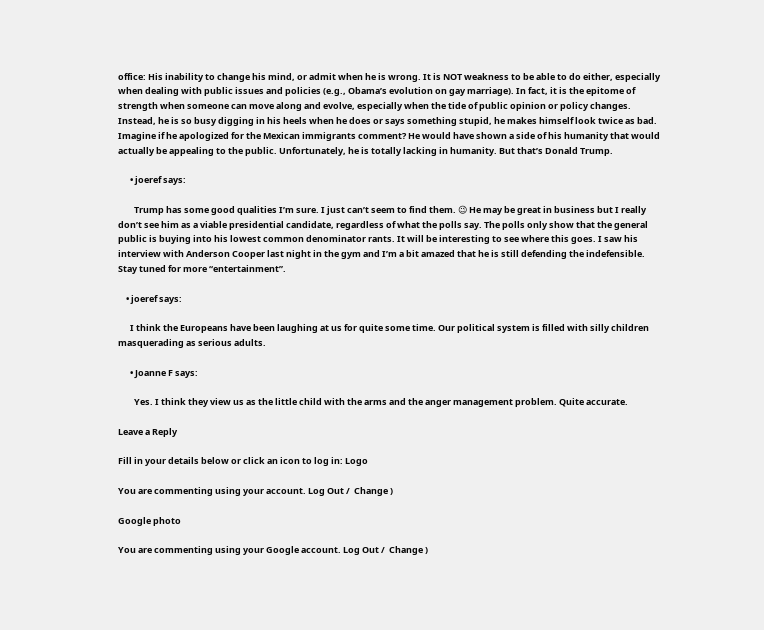office: His inability to change his mind, or admit when he is wrong. It is NOT weakness to be able to do either, especially when dealing with public issues and policies (e.g., Obama’s evolution on gay marriage). In fact, it is the epitome of strength when someone can move along and evolve, especially when the tide of public opinion or policy changes. Instead, he is so busy digging in his heels when he does or says something stupid, he makes himself look twice as bad. Imagine if he apologized for the Mexican immigrants comment? He would have shown a side of his humanity that would actually be appealing to the public. Unfortunately, he is totally lacking in humanity. But that’s Donald Trump.

      • joeref says:

        Trump has some good qualities I’m sure. I just can’t seem to find them. 😉 He may be great in business but I really don’t see him as a viable presidential candidate, regardless of what the polls say. The polls only show that the general public is buying into his lowest common denominator rants. It will be interesting to see where this goes. I saw his interview with Anderson Cooper last night in the gym and I’m a bit amazed that he is still defending the indefensible. Stay tuned for more “entertainment”.

    • joeref says:

      I think the Europeans have been laughing at us for quite some time. Our political system is filled with silly children masquerading as serious adults.

      • Joanne F says:

        Yes. I think they view us as the little child with the arms and the anger management problem. Quite accurate.

Leave a Reply

Fill in your details below or click an icon to log in: Logo

You are commenting using your account. Log Out /  Change )

Google photo

You are commenting using your Google account. Log Out /  Change )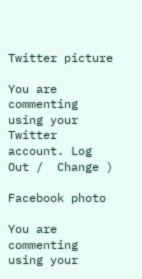Twitter picture

You are commenting using your Twitter account. Log Out /  Change )

Facebook photo

You are commenting using your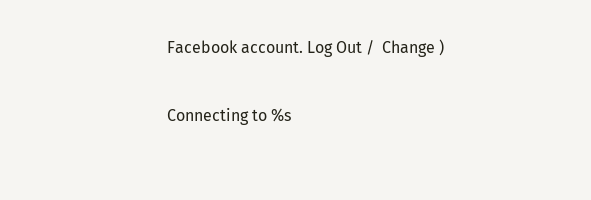Facebook account. Log Out /  Change )

Connecting to %s